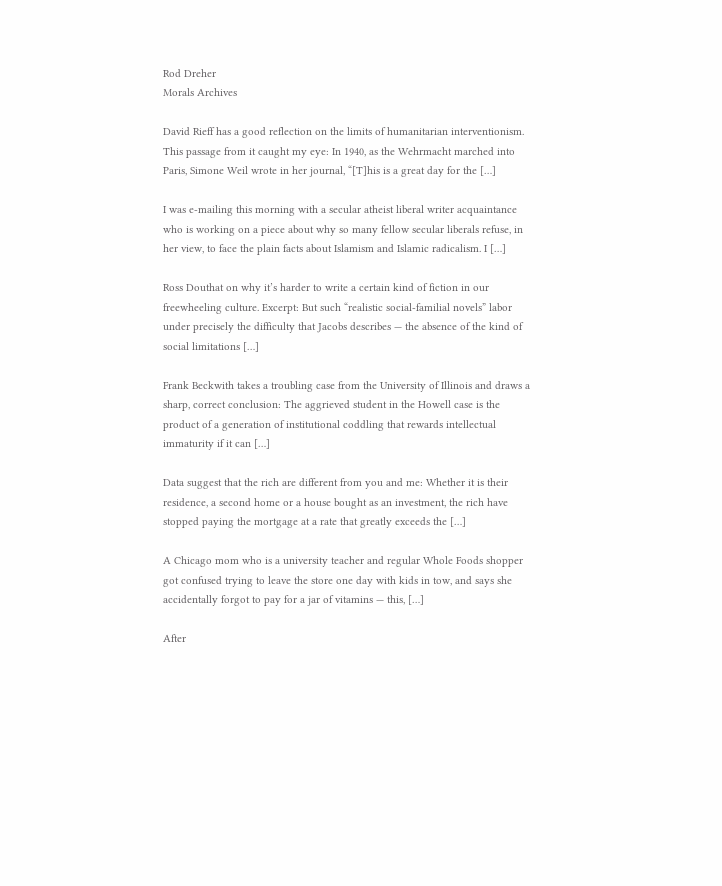Rod Dreher
Morals Archives

David Rieff has a good reflection on the limits of humanitarian interventionism. This passage from it caught my eye: In 1940, as the Wehrmacht marched into Paris, Simone Weil wrote in her journal, “[T]his is a great day for the […]

I was e-mailing this morning with a secular atheist liberal writer acquaintance who is working on a piece about why so many fellow secular liberals refuse, in her view, to face the plain facts about Islamism and Islamic radicalism. I […]

Ross Douthat on why it’s harder to write a certain kind of fiction in our freewheeling culture. Excerpt: But such “realistic social-familial novels” labor under precisely the difficulty that Jacobs describes — the absence of the kind of social limitations […]

Frank Beckwith takes a troubling case from the University of Illinois and draws a sharp, correct conclusion: The aggrieved student in the Howell case is the product of a generation of institutional coddling that rewards intellectual immaturity if it can […]

Data suggest that the rich are different from you and me: Whether it is their residence, a second home or a house bought as an investment, the rich have stopped paying the mortgage at a rate that greatly exceeds the […]

A Chicago mom who is a university teacher and regular Whole Foods shopper got confused trying to leave the store one day with kids in tow, and says she accidentally forgot to pay for a jar of vitamins — this, […]

After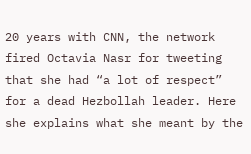20 years with CNN, the network fired Octavia Nasr for tweeting that she had “a lot of respect” for a dead Hezbollah leader. Here she explains what she meant by the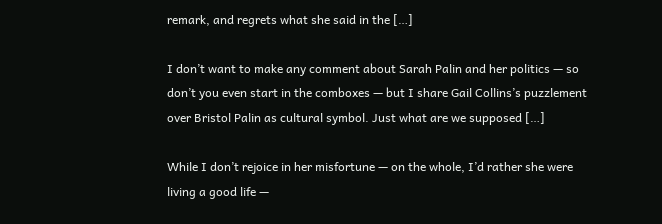remark, and regrets what she said in the […]

I don’t want to make any comment about Sarah Palin and her politics — so don’t you even start in the comboxes — but I share Gail Collins’s puzzlement over Bristol Palin as cultural symbol. Just what are we supposed […]

While I don’t rejoice in her misfortune — on the whole, I’d rather she were living a good life —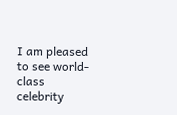I am pleased to see world-class celebrity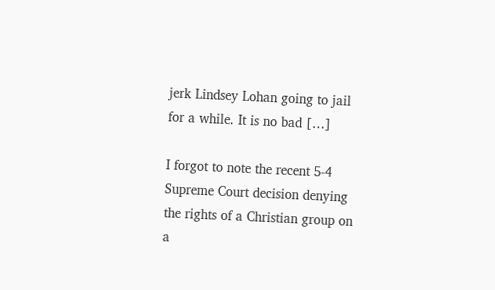jerk Lindsey Lohan going to jail for a while. It is no bad […]

I forgot to note the recent 5-4 Supreme Court decision denying the rights of a Christian group on a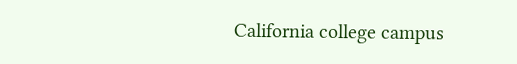California college campus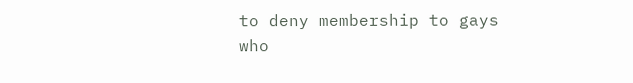to deny membership to gays who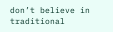don’t believe in traditional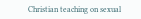Christian teaching on sexual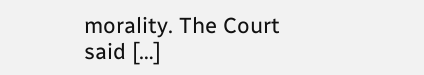morality. The Court said […]